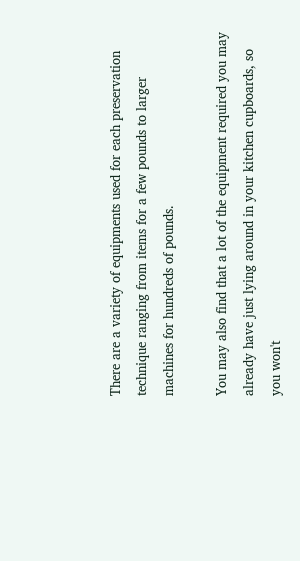There are a variety of equipments used for each preservation technique ranging from items for a few pounds to larger machines for hundreds of pounds.

You may also find that a lot of the equipment required you may already have just lying around in your kitchen cupboards, so you won't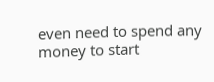even need to spend any money to start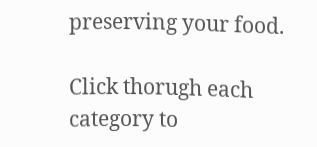preserving your food.

Click thorugh each category to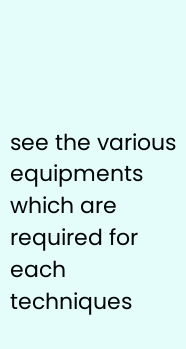see the various equipments which are required for each techniques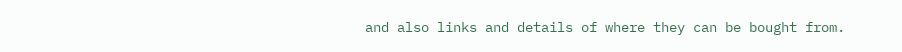and also links and details of where they can be bought from.